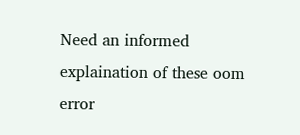Need an informed explaination of these oom error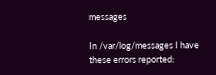messages

In /var/log/messages I have these errors reported: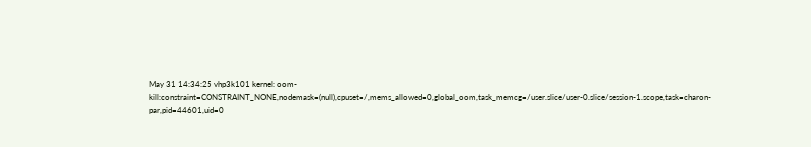May 31 14:34:25 vhp3k101 kernel: oom-kill:constraint=CONSTRAINT_NONE,nodemask=(null),cpuset=/,mems_allowed=0,global_oom,task_memcg=/user.slice/user-0.slice/session-1.scope,task=charon-par,pid=44601,uid=0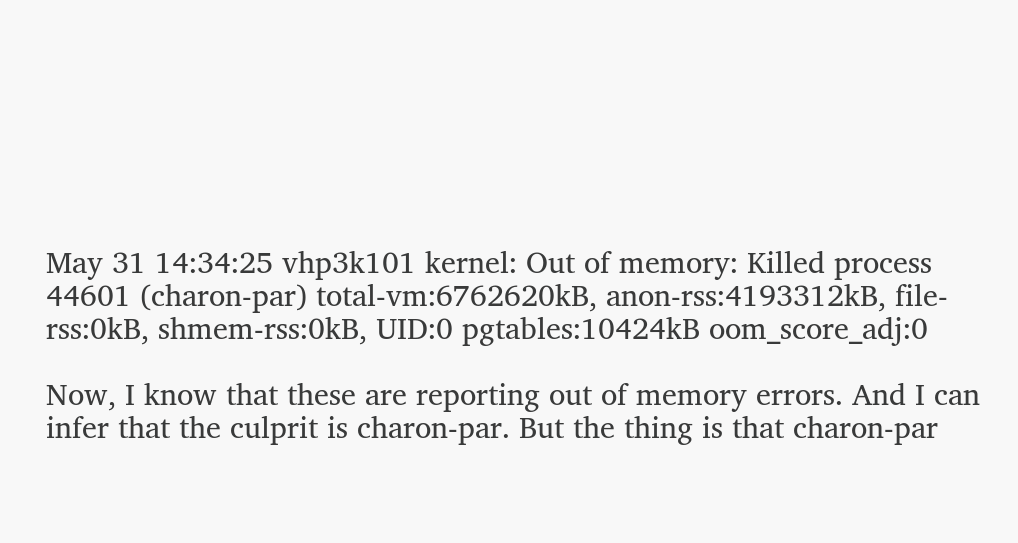May 31 14:34:25 vhp3k101 kernel: Out of memory: Killed process 44601 (charon-par) total-vm:6762620kB, anon-rss:4193312kB, file-rss:0kB, shmem-rss:0kB, UID:0 pgtables:10424kB oom_score_adj:0

Now, I know that these are reporting out of memory errors. And I can infer that the culprit is charon-par. But the thing is that charon-par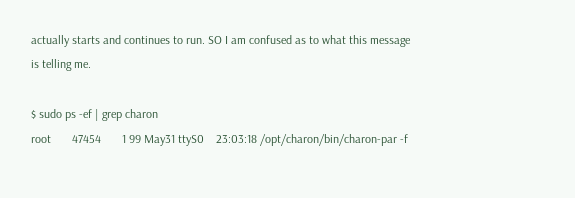actually starts and continues to run. SO I am confused as to what this message is telling me.

$ sudo ps -ef | grep charon
root       47454       1 99 May31 ttyS0    23:03:18 /opt/charon/bin/charon-par -f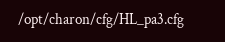/opt/charon/cfg/HL_pa3.cfg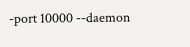-port 10000 --daemon